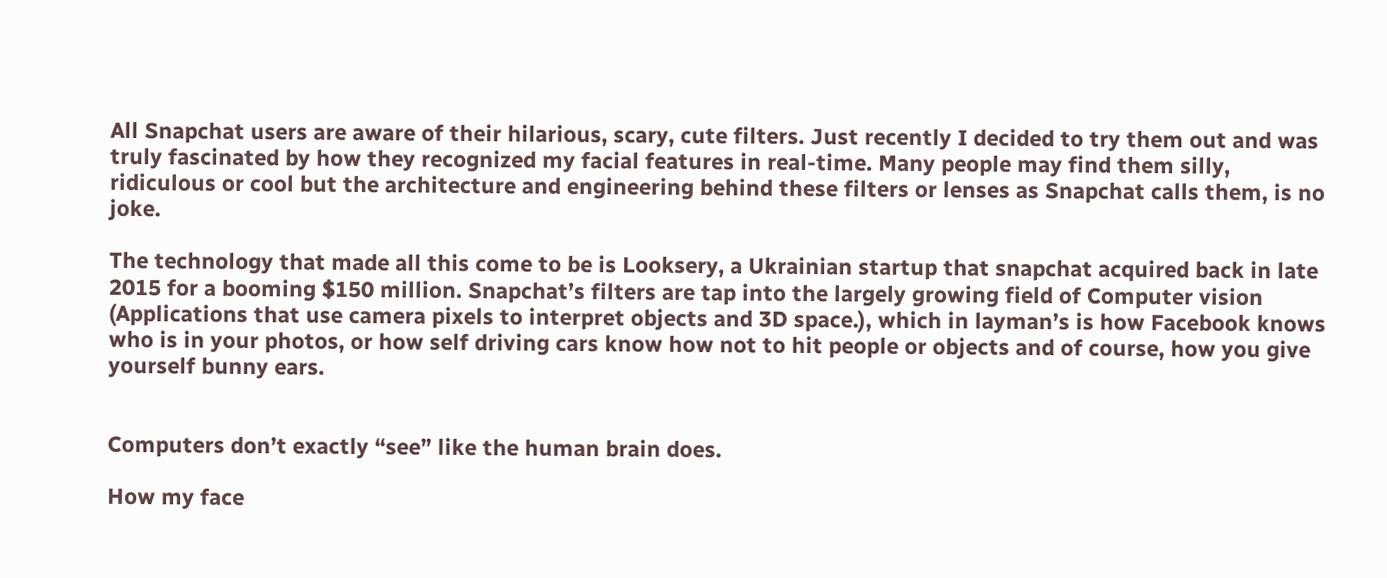All Snapchat users are aware of their hilarious, scary, cute filters. Just recently I decided to try them out and was truly fascinated by how they recognized my facial features in real-time. Many people may find them silly, ridiculous or cool but the architecture and engineering behind these filters or lenses as Snapchat calls them, is no joke.

The technology that made all this come to be is Looksery, a Ukrainian startup that snapchat acquired back in late 2015 for a booming $150 million. Snapchat’s filters are tap into the largely growing field of Computer vision (Applications that use camera pixels to interpret objects and 3D space.), which in layman’s is how Facebook knows who is in your photos, or how self driving cars know how not to hit people or objects and of course, how you give yourself bunny ears.


Computers don’t exactly “see” like the human brain does.

How my face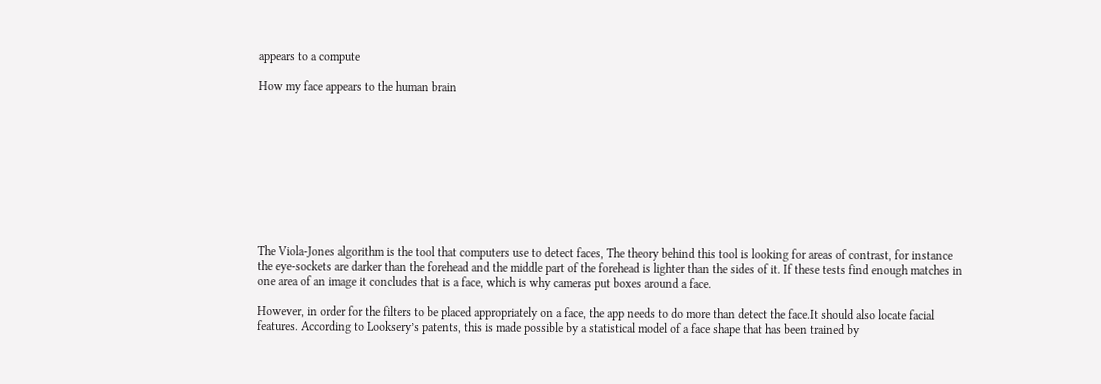appears to a compute

How my face appears to the human brain










The Viola-Jones algorithm is the tool that computers use to detect faces, The theory behind this tool is looking for areas of contrast, for instance the eye-sockets are darker than the forehead and the middle part of the forehead is lighter than the sides of it. If these tests find enough matches in one area of an image it concludes that is a face, which is why cameras put boxes around a face.

However, in order for the filters to be placed appropriately on a face, the app needs to do more than detect the face.It should also locate facial features. According to Looksery’s patents, this is made possible by a statistical model of a face shape that has been trained by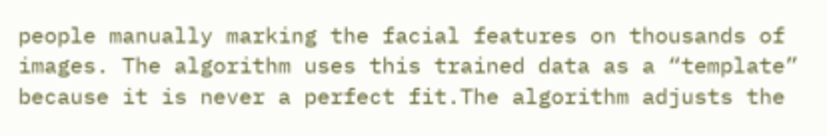people manually marking the facial features on thousands of images. The algorithm uses this trained data as a “template” because it is never a perfect fit.The algorithm adjusts the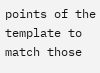points of the template to match those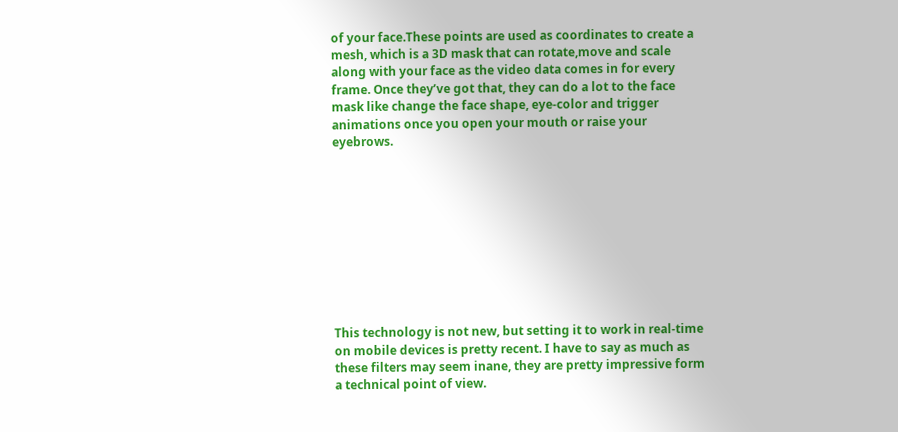of your face.These points are used as coordinates to create a mesh, which is a 3D mask that can rotate,move and scale along with your face as the video data comes in for every frame. Once they’ve got that, they can do a lot to the face mask like change the face shape, eye-color and trigger animations once you open your mouth or raise your eyebrows.










This technology is not new, but setting it to work in real-time on mobile devices is pretty recent. I have to say as much as these filters may seem inane, they are pretty impressive form a technical point of view.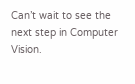Can’t wait to see the next step in Computer Vision.